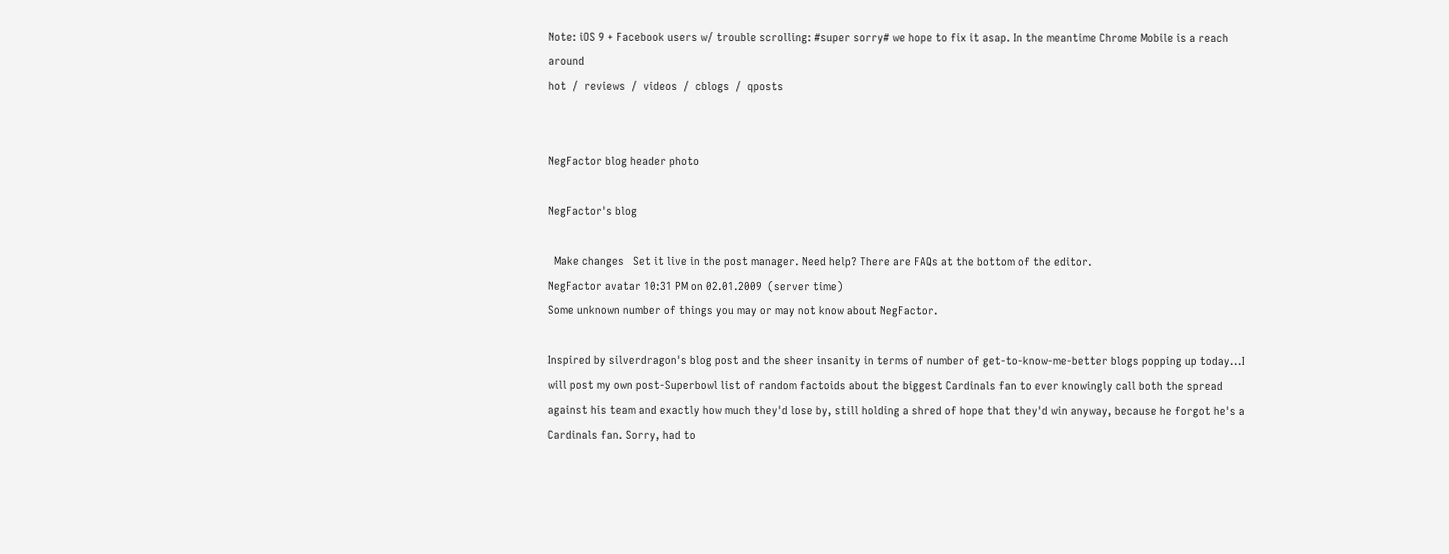Note: iOS 9 + Facebook users w/ trouble scrolling: #super sorry# we hope to fix it asap. In the meantime Chrome Mobile is a reach around
hot  /  reviews  /  videos  /  cblogs  /  qposts


NegFactor blog header photo

NegFactor's blog

  Make changes   Set it live in the post manager. Need help? There are FAQs at the bottom of the editor.
NegFactor avatar 10:31 PM on 02.01.2009  (server time)
Some unknown number of things you may or may not know about NegFactor.

Inspired by silverdragon's blog post and the sheer insanity in terms of number of get-to-know-me-better blogs popping up today...I will post my own post-Superbowl list of random factoids about the biggest Cardinals fan to ever knowingly call both the spread against his team and exactly how much they'd lose by, still holding a shred of hope that they'd win anyway, because he forgot he's a Cardinals fan. Sorry, had to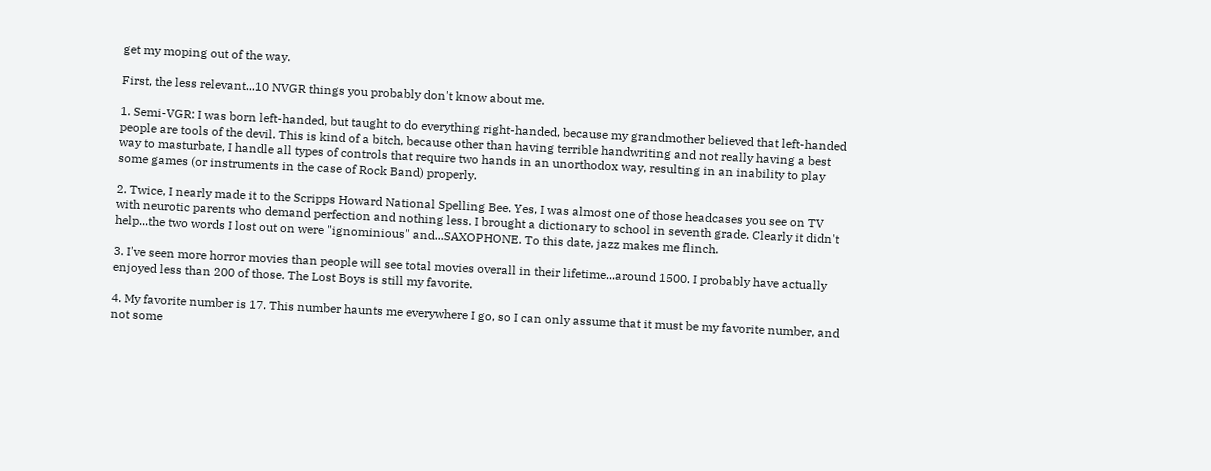get my moping out of the way.

First, the less relevant...10 NVGR things you probably don't know about me.

1. Semi-VGR: I was born left-handed, but taught to do everything right-handed, because my grandmother believed that left-handed people are tools of the devil. This is kind of a bitch, because other than having terrible handwriting and not really having a best way to masturbate, I handle all types of controls that require two hands in an unorthodox way, resulting in an inability to play some games (or instruments in the case of Rock Band) properly.

2. Twice, I nearly made it to the Scripps Howard National Spelling Bee. Yes, I was almost one of those headcases you see on TV with neurotic parents who demand perfection and nothing less. I brought a dictionary to school in seventh grade. Clearly it didn't help...the two words I lost out on were "ignominious" and...SAXOPHONE. To this date, jazz makes me flinch.

3. I've seen more horror movies than people will see total movies overall in their lifetime...around 1500. I probably have actually enjoyed less than 200 of those. The Lost Boys is still my favorite.

4. My favorite number is 17. This number haunts me everywhere I go, so I can only assume that it must be my favorite number, and not some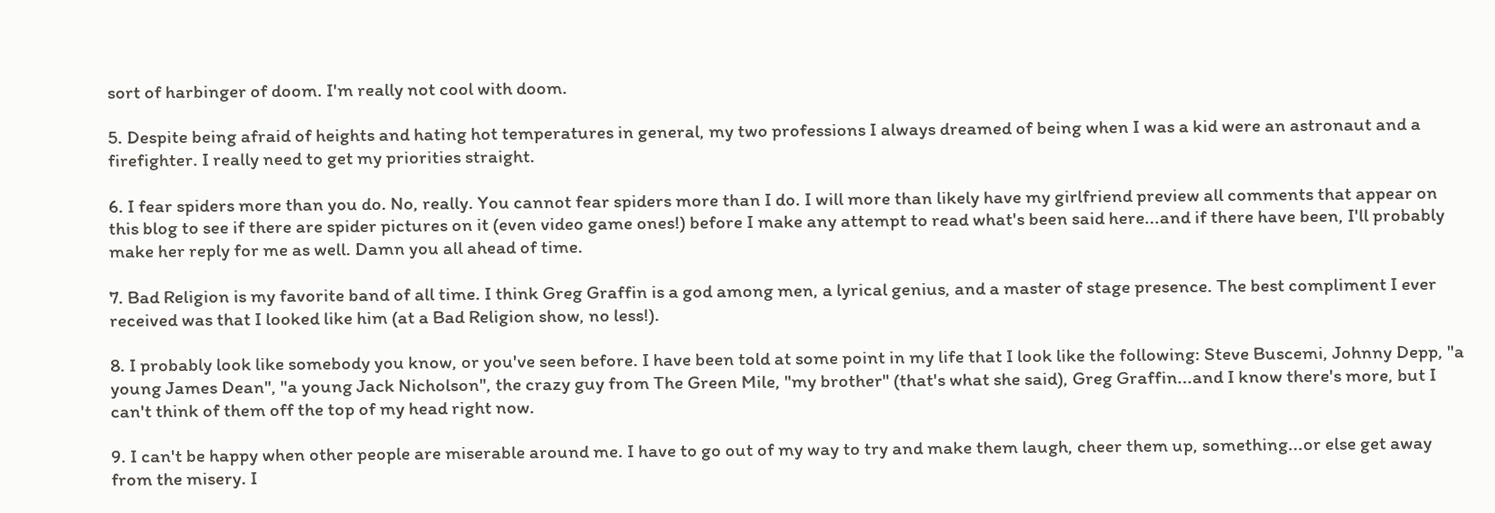sort of harbinger of doom. I'm really not cool with doom.

5. Despite being afraid of heights and hating hot temperatures in general, my two professions I always dreamed of being when I was a kid were an astronaut and a firefighter. I really need to get my priorities straight.

6. I fear spiders more than you do. No, really. You cannot fear spiders more than I do. I will more than likely have my girlfriend preview all comments that appear on this blog to see if there are spider pictures on it (even video game ones!) before I make any attempt to read what's been said here...and if there have been, I'll probably make her reply for me as well. Damn you all ahead of time.

7. Bad Religion is my favorite band of all time. I think Greg Graffin is a god among men, a lyrical genius, and a master of stage presence. The best compliment I ever received was that I looked like him (at a Bad Religion show, no less!).

8. I probably look like somebody you know, or you've seen before. I have been told at some point in my life that I look like the following: Steve Buscemi, Johnny Depp, "a young James Dean", "a young Jack Nicholson", the crazy guy from The Green Mile, "my brother" (that's what she said), Greg Graffin...and I know there's more, but I can't think of them off the top of my head right now.

9. I can't be happy when other people are miserable around me. I have to go out of my way to try and make them laugh, cheer them up, something...or else get away from the misery. I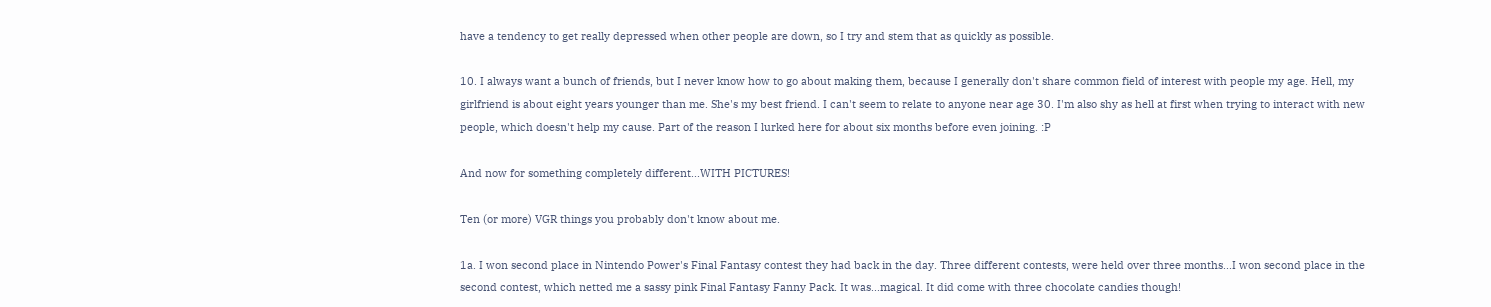have a tendency to get really depressed when other people are down, so I try and stem that as quickly as possible.

10. I always want a bunch of friends, but I never know how to go about making them, because I generally don't share common field of interest with people my age. Hell, my girlfriend is about eight years younger than me. She's my best friend. I can't seem to relate to anyone near age 30. I'm also shy as hell at first when trying to interact with new people, which doesn't help my cause. Part of the reason I lurked here for about six months before even joining. :P

And now for something completely different...WITH PICTURES!

Ten (or more) VGR things you probably don't know about me.

1a. I won second place in Nintendo Power's Final Fantasy contest they had back in the day. Three different contests, were held over three months...I won second place in the second contest, which netted me a sassy pink Final Fantasy Fanny Pack. It was...magical. It did come with three chocolate candies though!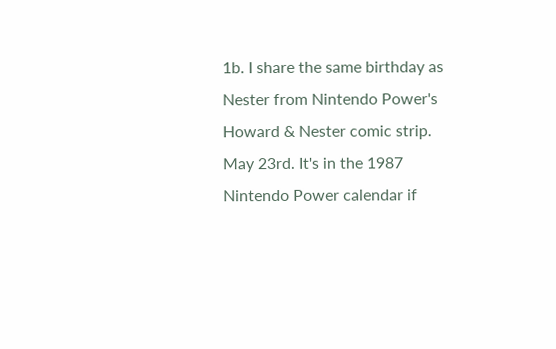1b. I share the same birthday as Nester from Nintendo Power's Howard & Nester comic strip. May 23rd. It's in the 1987 Nintendo Power calendar if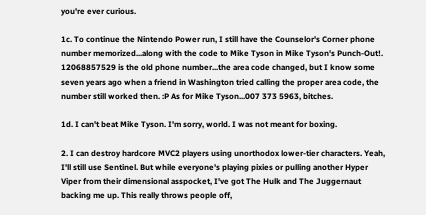you're ever curious.

1c. To continue the Nintendo Power run, I still have the Counselor's Corner phone number memorized...along with the code to Mike Tyson in Mike Tyson's Punch-Out!. 12068857529 is the old phone number...the area code changed, but I know some seven years ago when a friend in Washington tried calling the proper area code, the number still worked then. :P As for Mike Tyson...007 373 5963, bitches.

1d. I can't beat Mike Tyson. I'm sorry, world. I was not meant for boxing.

2. I can destroy hardcore MVC2 players using unorthodox lower-tier characters. Yeah, I'll still use Sentinel. But while everyone's playing pixies or pulling another Hyper Viper from their dimensional asspocket, I've got The Hulk and The Juggernaut backing me up. This really throws people off,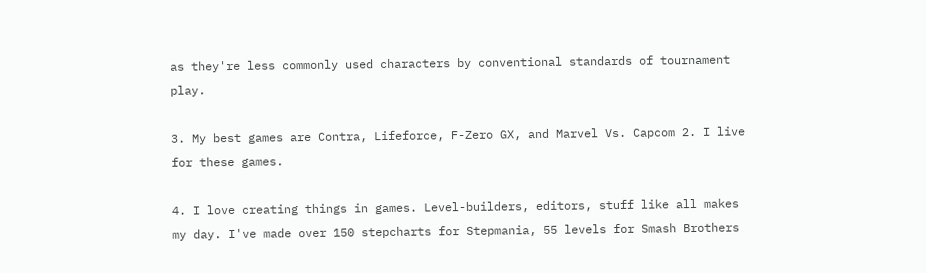as they're less commonly used characters by conventional standards of tournament play.

3. My best games are Contra, Lifeforce, F-Zero GX, and Marvel Vs. Capcom 2. I live for these games.

4. I love creating things in games. Level-builders, editors, stuff like all makes my day. I've made over 150 stepcharts for Stepmania, 55 levels for Smash Brothers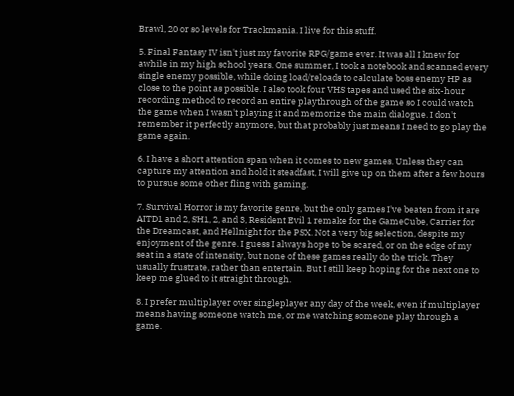Brawl, 20 or so levels for Trackmania. I live for this stuff.

5. Final Fantasy IV isn't just my favorite RPG/game ever. It was all I knew for awhile in my high school years. One summer, I took a notebook and scanned every single enemy possible, while doing load/reloads to calculate boss enemy HP as close to the point as possible. I also took four VHS tapes and used the six-hour recording method to record an entire playthrough of the game so I could watch the game when I wasn't playing it and memorize the main dialogue. I don't remember it perfectly anymore, but that probably just means I need to go play the game again.

6. I have a short attention span when it comes to new games. Unless they can capture my attention and hold it steadfast, I will give up on them after a few hours to pursue some other fling with gaming.

7. Survival Horror is my favorite genre, but the only games I've beaten from it are AITD1 and 2, SH1, 2, and 3, Resident Evil 1 remake for the GameCube, Carrier for the Dreamcast, and Hellnight for the PSX. Not a very big selection, despite my enjoyment of the genre. I guess I always hope to be scared, or on the edge of my seat in a state of intensity, but none of these games really do the trick. They usually frustrate, rather than entertain. But I still keep hoping for the next one to keep me glued to it straight through.

8. I prefer multiplayer over singleplayer any day of the week, even if multiplayer means having someone watch me, or me watching someone play through a game.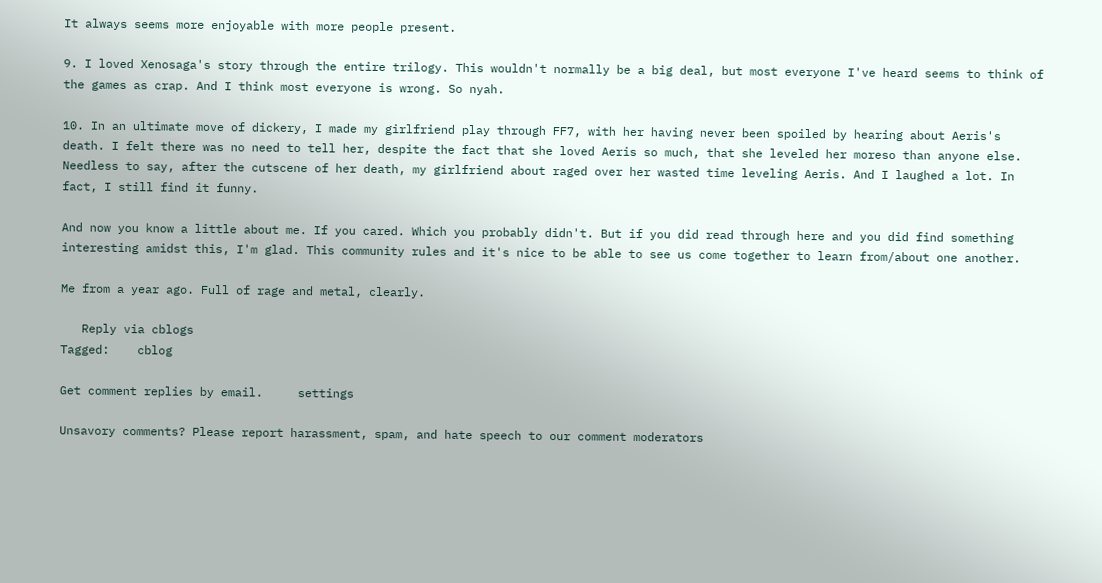It always seems more enjoyable with more people present.

9. I loved Xenosaga's story through the entire trilogy. This wouldn't normally be a big deal, but most everyone I've heard seems to think of the games as crap. And I think most everyone is wrong. So nyah.

10. In an ultimate move of dickery, I made my girlfriend play through FF7, with her having never been spoiled by hearing about Aeris's death. I felt there was no need to tell her, despite the fact that she loved Aeris so much, that she leveled her moreso than anyone else. Needless to say, after the cutscene of her death, my girlfriend about raged over her wasted time leveling Aeris. And I laughed a lot. In fact, I still find it funny.

And now you know a little about me. If you cared. Which you probably didn't. But if you did read through here and you did find something interesting amidst this, I'm glad. This community rules and it's nice to be able to see us come together to learn from/about one another.

Me from a year ago. Full of rage and metal, clearly.

   Reply via cblogs
Tagged:    cblog

Get comment replies by email.     settings

Unsavory comments? Please report harassment, spam, and hate speech to our comment moderators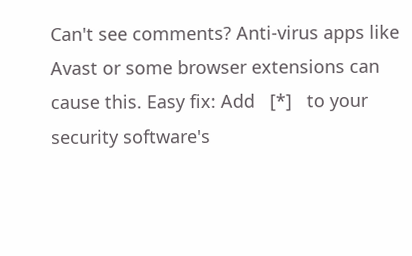Can't see comments? Anti-virus apps like Avast or some browser extensions can cause this. Easy fix: Add   [*]   to your security software's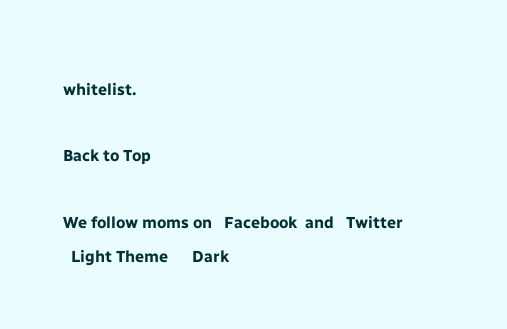whitelist.

Back to Top

We follow moms on   Facebook  and   Twitter
  Light Theme      Dark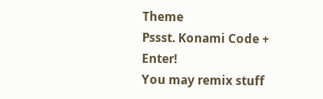Theme
Pssst. Konami Code + Enter!
You may remix stuff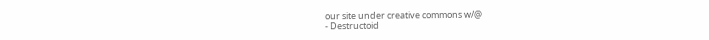our site under creative commons w/@
- Destructoid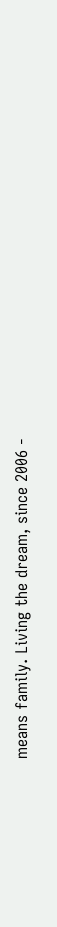means family. Living the dream, since 2006 -